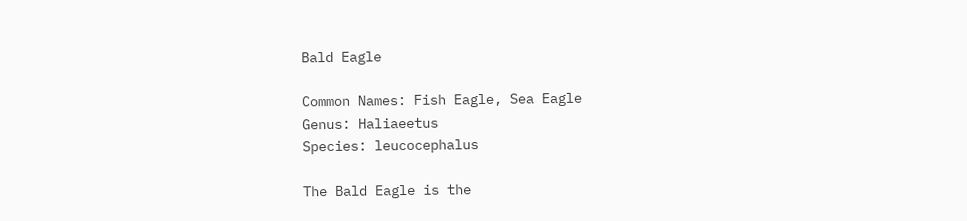Bald Eagle

Common Names: Fish Eagle, Sea Eagle
Genus: Haliaeetus
Species: leucocephalus

The Bald Eagle is the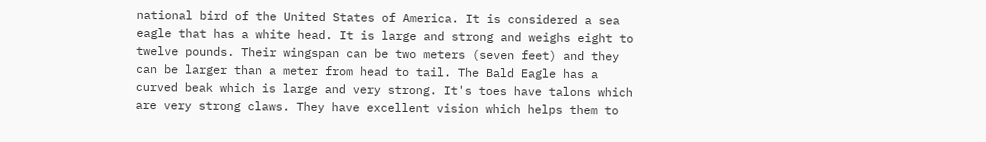national bird of the United States of America. It is considered a sea eagle that has a white head. It is large and strong and weighs eight to twelve pounds. Their wingspan can be two meters (seven feet) and they can be larger than a meter from head to tail. The Bald Eagle has a curved beak which is large and very strong. It's toes have talons which are very strong claws. They have excellent vision which helps them to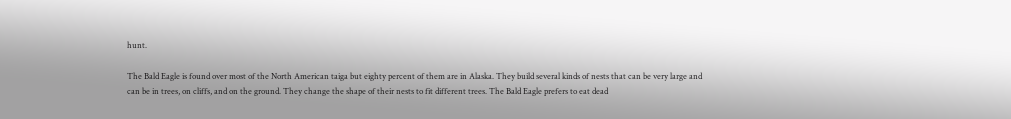hunt.

The Bald Eagle is found over most of the North American taiga but eighty percent of them are in Alaska. They build several kinds of nests that can be very large and can be in trees, on cliffs, and on the ground. They change the shape of their nests to fit different trees. The Bald Eagle prefers to eat dead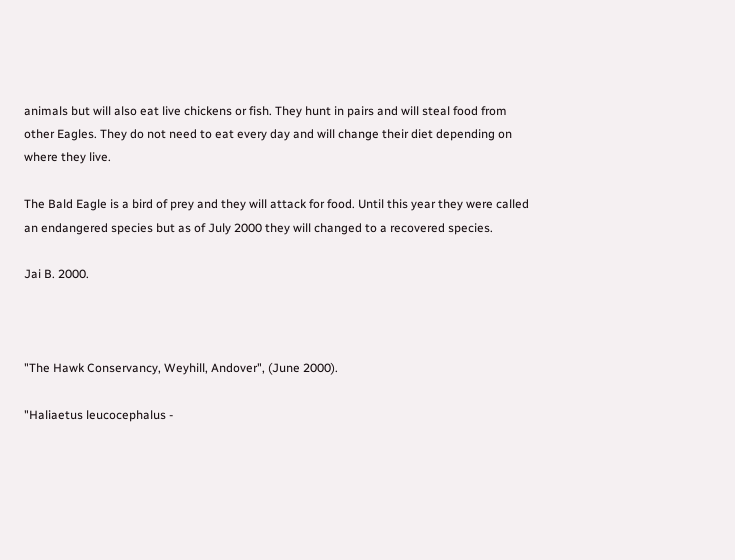animals but will also eat live chickens or fish. They hunt in pairs and will steal food from other Eagles. They do not need to eat every day and will change their diet depending on where they live.

The Bald Eagle is a bird of prey and they will attack for food. Until this year they were called an endangered species but as of July 2000 they will changed to a recovered species.

Jai B. 2000.



"The Hawk Conservancy, Weyhill, Andover", (June 2000).

"Haliaetus leucocephalus -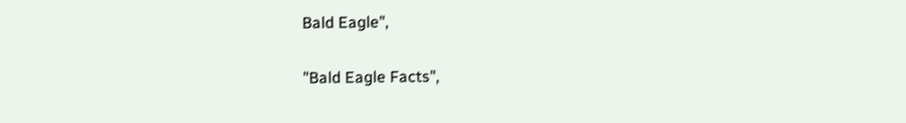Bald Eagle",

"Bald Eagle Facts",